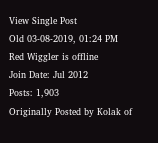View Single Post
Old 03-08-2019, 01:24 PM
Red Wiggler is offline
Join Date: Jul 2012
Posts: 1,903
Originally Posted by Kolak of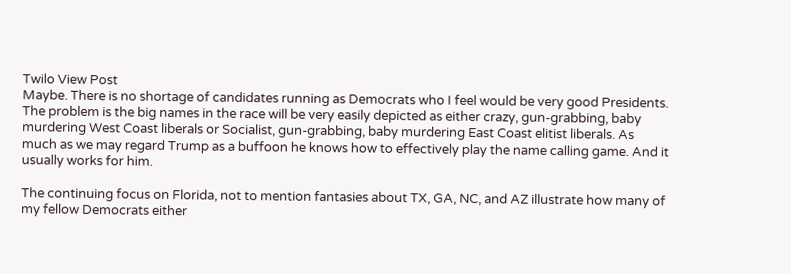Twilo View Post
Maybe. There is no shortage of candidates running as Democrats who I feel would be very good Presidents. The problem is the big names in the race will be very easily depicted as either crazy, gun-grabbing, baby murdering West Coast liberals or Socialist, gun-grabbing, baby murdering East Coast elitist liberals. As much as we may regard Trump as a buffoon he knows how to effectively play the name calling game. And it usually works for him.

The continuing focus on Florida, not to mention fantasies about TX, GA, NC, and AZ illustrate how many of my fellow Democrats either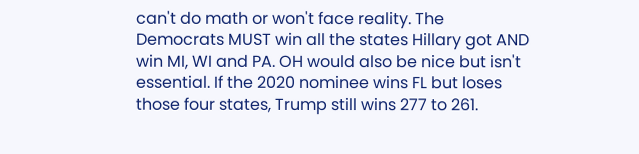can't do math or won't face reality. The Democrats MUST win all the states Hillary got AND win MI, WI and PA. OH would also be nice but isn't essential. If the 2020 nominee wins FL but loses those four states, Trump still wins 277 to 261.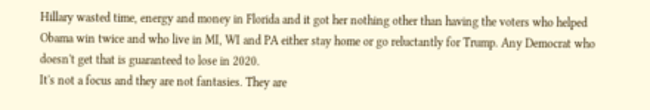Hillary wasted time, energy and money in Florida and it got her nothing other than having the voters who helped Obama win twice and who live in MI, WI and PA either stay home or go reluctantly for Trump. Any Democrat who doesn't get that is guaranteed to lose in 2020.
It's not a focus and they are not fantasies. They are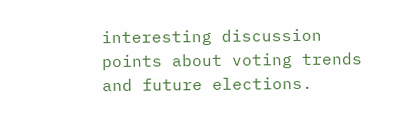interesting discussion points about voting trends and future elections.